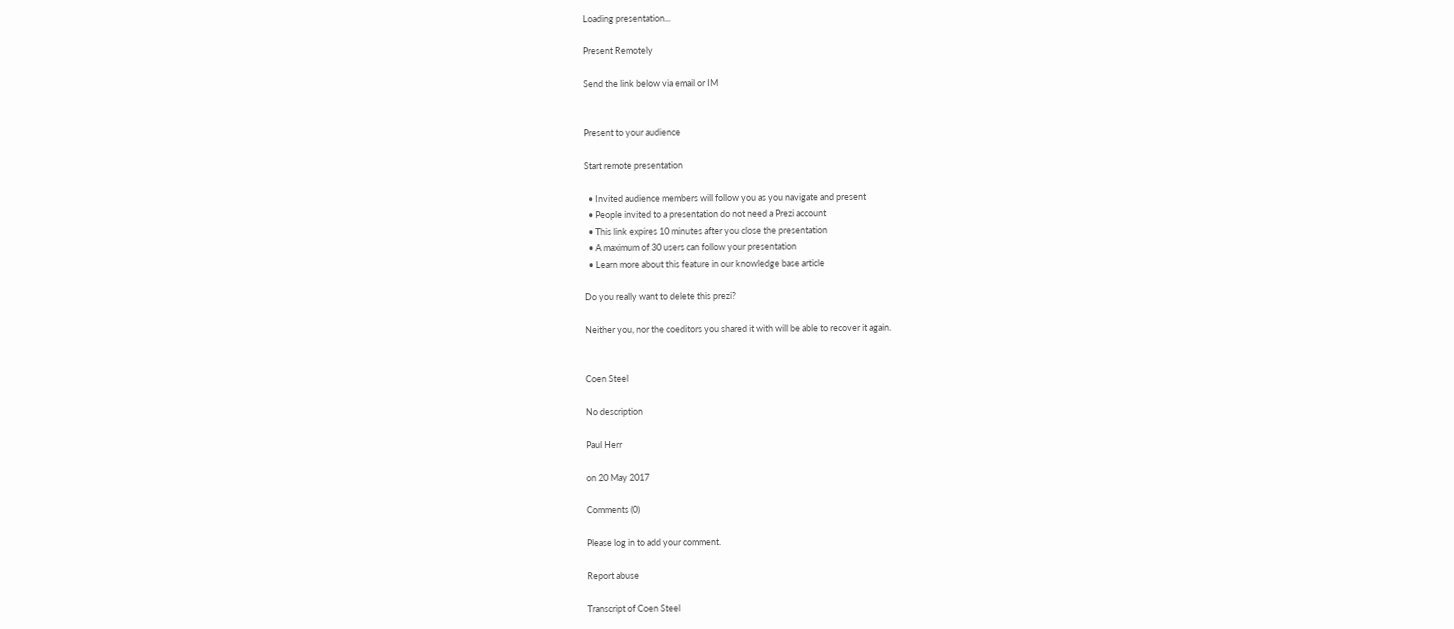Loading presentation...

Present Remotely

Send the link below via email or IM


Present to your audience

Start remote presentation

  • Invited audience members will follow you as you navigate and present
  • People invited to a presentation do not need a Prezi account
  • This link expires 10 minutes after you close the presentation
  • A maximum of 30 users can follow your presentation
  • Learn more about this feature in our knowledge base article

Do you really want to delete this prezi?

Neither you, nor the coeditors you shared it with will be able to recover it again.


Coen Steel

No description

Paul Herr

on 20 May 2017

Comments (0)

Please log in to add your comment.

Report abuse

Transcript of Coen Steel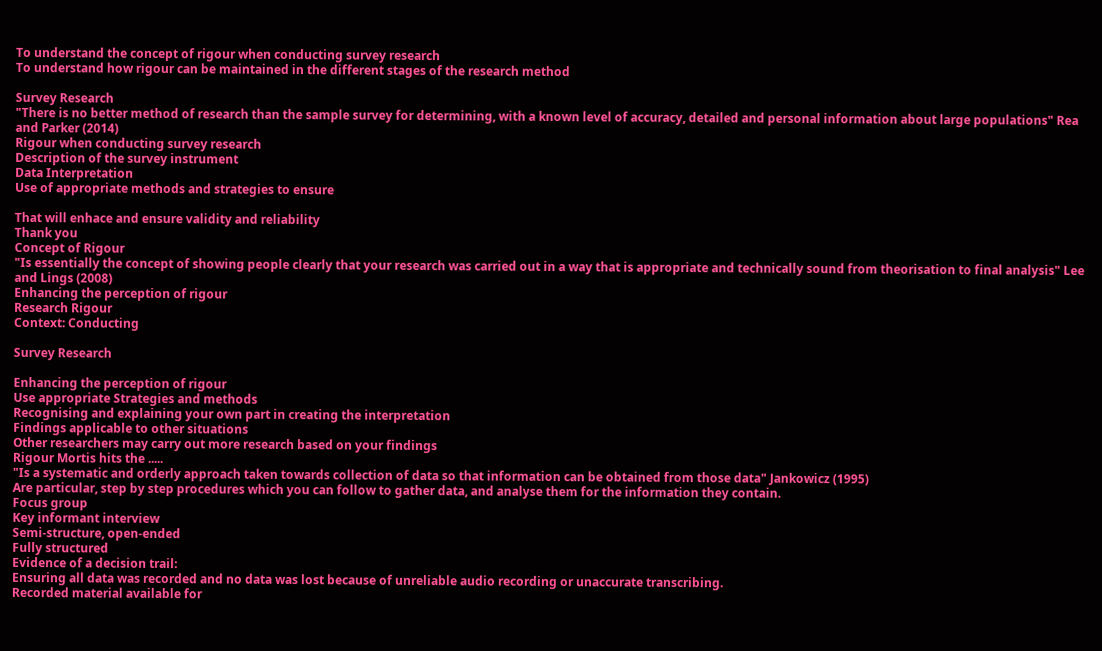To understand the concept of rigour when conducting survey research
To understand how rigour can be maintained in the different stages of the research method

Survey Research
"There is no better method of research than the sample survey for determining, with a known level of accuracy, detailed and personal information about large populations" Rea and Parker (2014)
Rigour when conducting survey research
Description of the survey instrument
Data Interpretation
Use of appropriate methods and strategies to ensure

That will enhace and ensure validity and reliability
Thank you
Concept of Rigour
"Is essentially the concept of showing people clearly that your research was carried out in a way that is appropriate and technically sound from theorisation to final analysis" Lee and Lings (2008)
Enhancing the perception of rigour
Research Rigour
Context: Conducting

Survey Research

Enhancing the perception of rigour
Use appropriate Strategies and methods
Recognising and explaining your own part in creating the interpretation
Findings applicable to other situations
Other researchers may carry out more research based on your findings
Rigour Mortis hits the .....
"Is a systematic and orderly approach taken towards collection of data so that information can be obtained from those data" Jankowicz (1995)
Are particular, step by step procedures which you can follow to gather data, and analyse them for the information they contain.
Focus group
Key informant interview
Semi-structure, open-ended
Fully structured
Evidence of a decision trail:
Ensuring all data was recorded and no data was lost because of unreliable audio recording or unaccurate transcribing.
Recorded material available for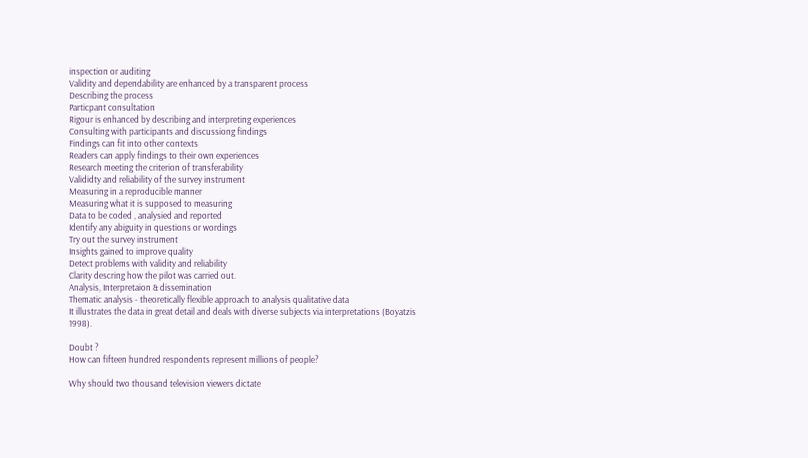inspection or auditing
Validity and dependability are enhanced by a transparent process
Describing the process
Particpant consultation
Rigour is enhanced by describing and interpreting experiences
Consulting with participants and discussiong findings
Findings can fit into other contexts
Readers can apply findings to their own experiences
Research meeting the criterion of transferability
Valididty and reliability of the survey instrument
Measuring in a reproducible manner
Measuring what it is supposed to measuring
Data to be coded , analysied and reported
Identify any abiguity in questions or wordings
Try out the survey instrument
Insights gained to improve quality
Detect problems with validity and reliability
Clarity descring how the pilot was carried out.
Analysis, Interpretaion & dissemination
Thematic analysis - theoretically flexible approach to analysis qualitative data
It illustrates the data in great detail and deals with diverse subjects via interpretations (Boyatzis 1998).

Doubt ?
How can fifteen hundred respondents represent millions of people?

Why should two thousand television viewers dictate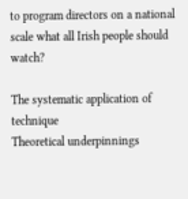to program directors on a national scale what all Irish people should watch?

The systematic application of technique
Theoretical underpinnings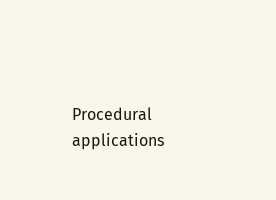Procedural applications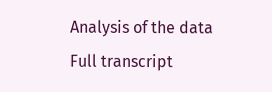Analysis of the data
Full transcript